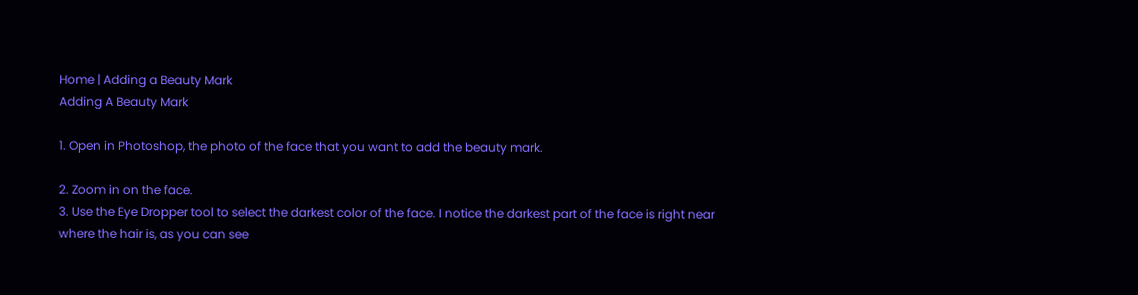Home | Adding a Beauty Mark
Adding A Beauty Mark

1. Open in Photoshop, the photo of the face that you want to add the beauty mark.

2. Zoom in on the face.
3. Use the Eye Dropper tool to select the darkest color of the face. I notice the darkest part of the face is right near where the hair is, as you can see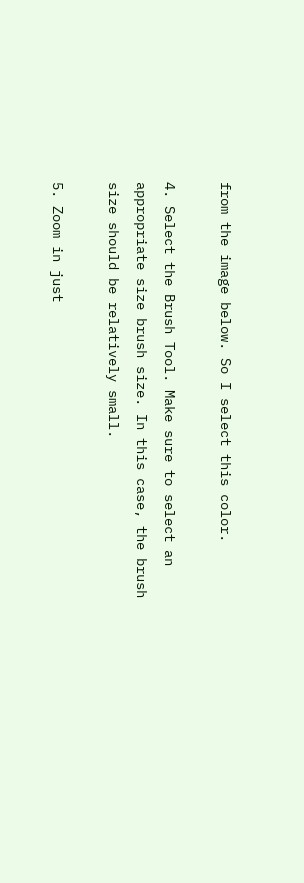from the image below. So I select this color.

4. Select the Brush Tool. Make sure to select an appropriate size brush size. In this case, the brush size should be relatively small.

5. Zoom in just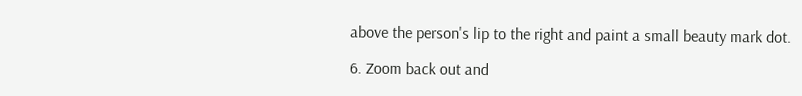above the person's lip to the right and paint a small beauty mark dot.

6. Zoom back out and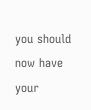you should now have your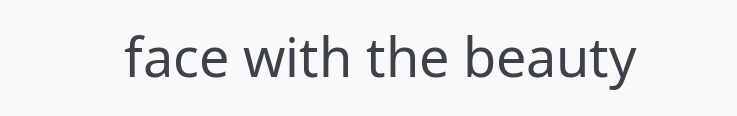face with the beauty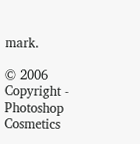mark.

© 2006 Copyright - Photoshop Cosmetics